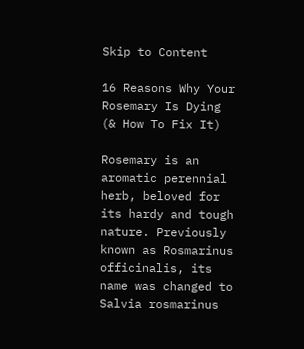Skip to Content

16 Reasons Why Your Rosemary Is Dying (& How To Fix It)

Rosemary is an aromatic perennial herb, beloved for its hardy and tough nature. Previously known as Rosmarinus officinalis, its name was changed to Salvia rosmarinus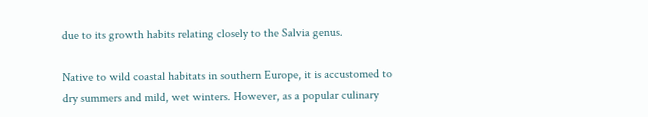due to its growth habits relating closely to the Salvia genus.

Native to wild coastal habitats in southern Europe, it is accustomed to dry summers and mild, wet winters. However, as a popular culinary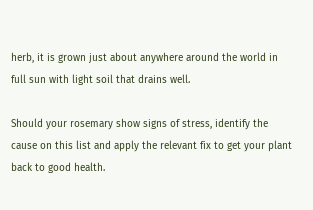herb, it is grown just about anywhere around the world in full sun with light soil that drains well.

Should your rosemary show signs of stress, identify the cause on this list and apply the relevant fix to get your plant back to good health.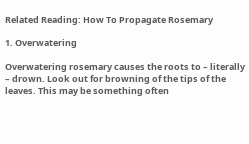Related Reading: How To Propagate Rosemary

1. Overwatering

Overwatering rosemary causes the roots to – literally – drown. Look out for browning of the tips of the leaves. This may be something often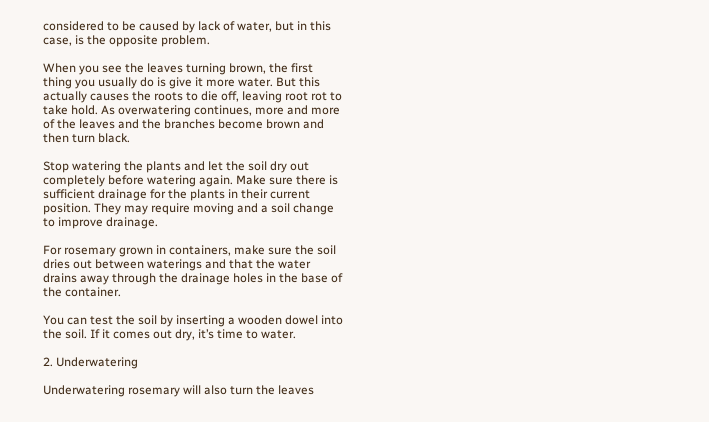considered to be caused by lack of water, but in this case, is the opposite problem.

When you see the leaves turning brown, the first thing you usually do is give it more water. But this actually causes the roots to die off, leaving root rot to take hold. As overwatering continues, more and more of the leaves and the branches become brown and then turn black.

Stop watering the plants and let the soil dry out completely before watering again. Make sure there is sufficient drainage for the plants in their current position. They may require moving and a soil change to improve drainage.

For rosemary grown in containers, make sure the soil dries out between waterings and that the water drains away through the drainage holes in the base of the container.

You can test the soil by inserting a wooden dowel into the soil. If it comes out dry, it’s time to water.

2. Underwatering

Underwatering rosemary will also turn the leaves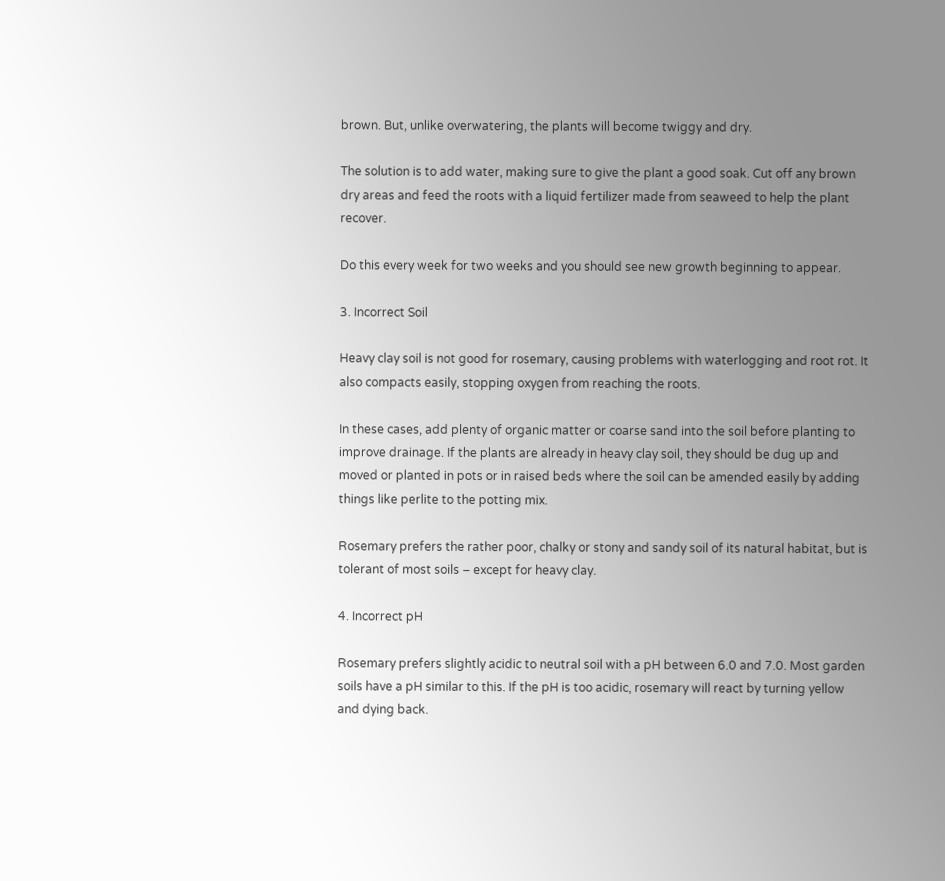brown. But, unlike overwatering, the plants will become twiggy and dry.

The solution is to add water, making sure to give the plant a good soak. Cut off any brown dry areas and feed the roots with a liquid fertilizer made from seaweed to help the plant recover.

Do this every week for two weeks and you should see new growth beginning to appear.

3. Incorrect Soil

Heavy clay soil is not good for rosemary, causing problems with waterlogging and root rot. It also compacts easily, stopping oxygen from reaching the roots.

In these cases, add plenty of organic matter or coarse sand into the soil before planting to improve drainage. If the plants are already in heavy clay soil, they should be dug up and moved or planted in pots or in raised beds where the soil can be amended easily by adding things like perlite to the potting mix.

Rosemary prefers the rather poor, chalky or stony and sandy soil of its natural habitat, but is tolerant of most soils – except for heavy clay.

4. Incorrect pH

Rosemary prefers slightly acidic to neutral soil with a pH between 6.0 and 7.0. Most garden soils have a pH similar to this. If the pH is too acidic, rosemary will react by turning yellow and dying back.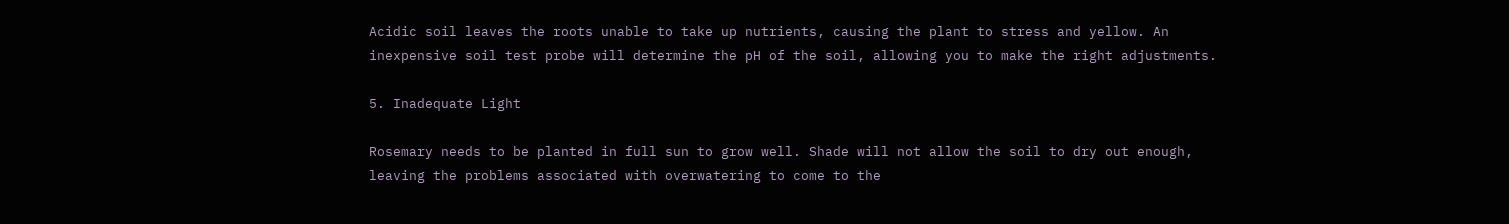Acidic soil leaves the roots unable to take up nutrients, causing the plant to stress and yellow. An inexpensive soil test probe will determine the pH of the soil, allowing you to make the right adjustments.

5. Inadequate Light

Rosemary needs to be planted in full sun to grow well. Shade will not allow the soil to dry out enough, leaving the problems associated with overwatering to come to the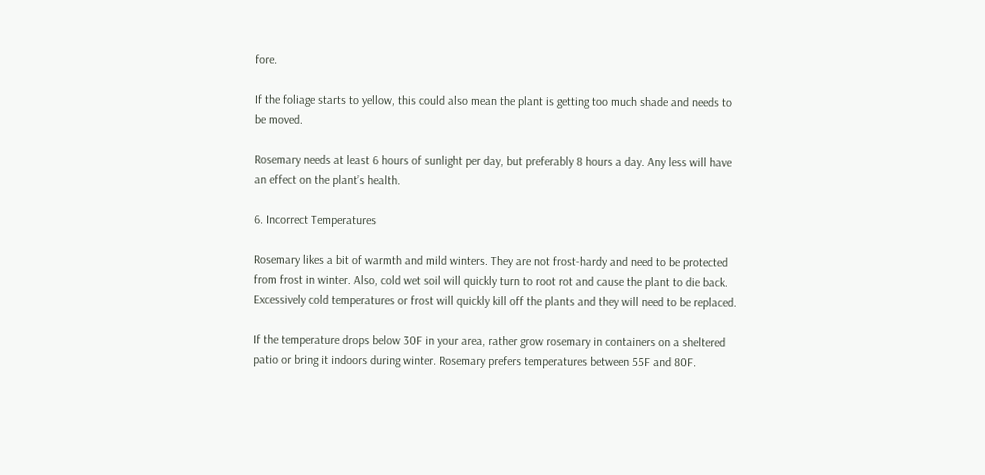fore.

If the foliage starts to yellow, this could also mean the plant is getting too much shade and needs to be moved.

Rosemary needs at least 6 hours of sunlight per day, but preferably 8 hours a day. Any less will have an effect on the plant’s health.

6. Incorrect Temperatures

Rosemary likes a bit of warmth and mild winters. They are not frost-hardy and need to be protected from frost in winter. Also, cold wet soil will quickly turn to root rot and cause the plant to die back. Excessively cold temperatures or frost will quickly kill off the plants and they will need to be replaced.

If the temperature drops below 30F in your area, rather grow rosemary in containers on a sheltered patio or bring it indoors during winter. Rosemary prefers temperatures between 55F and 80F.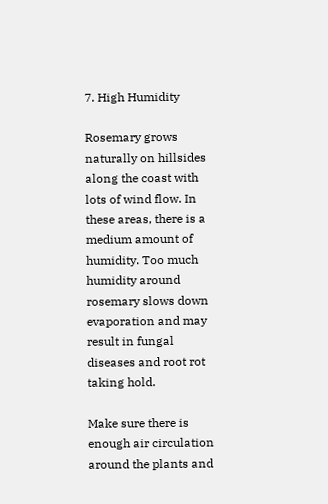7. High Humidity

Rosemary grows naturally on hillsides along the coast with lots of wind flow. In these areas, there is a medium amount of humidity. Too much humidity around rosemary slows down evaporation and may result in fungal diseases and root rot taking hold.

Make sure there is enough air circulation around the plants and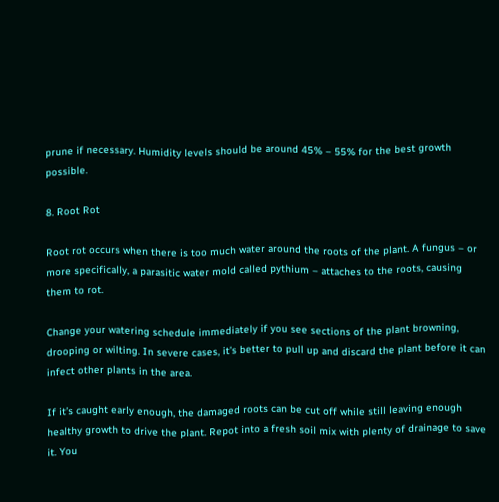prune if necessary. Humidity levels should be around 45% – 55% for the best growth possible.

8. Root Rot

Root rot occurs when there is too much water around the roots of the plant. A fungus – or more specifically, a parasitic water mold called pythium – attaches to the roots, causing them to rot.

Change your watering schedule immediately if you see sections of the plant browning, drooping or wilting. In severe cases, it’s better to pull up and discard the plant before it can infect other plants in the area.

If it’s caught early enough, the damaged roots can be cut off while still leaving enough healthy growth to drive the plant. Repot into a fresh soil mix with plenty of drainage to save it. You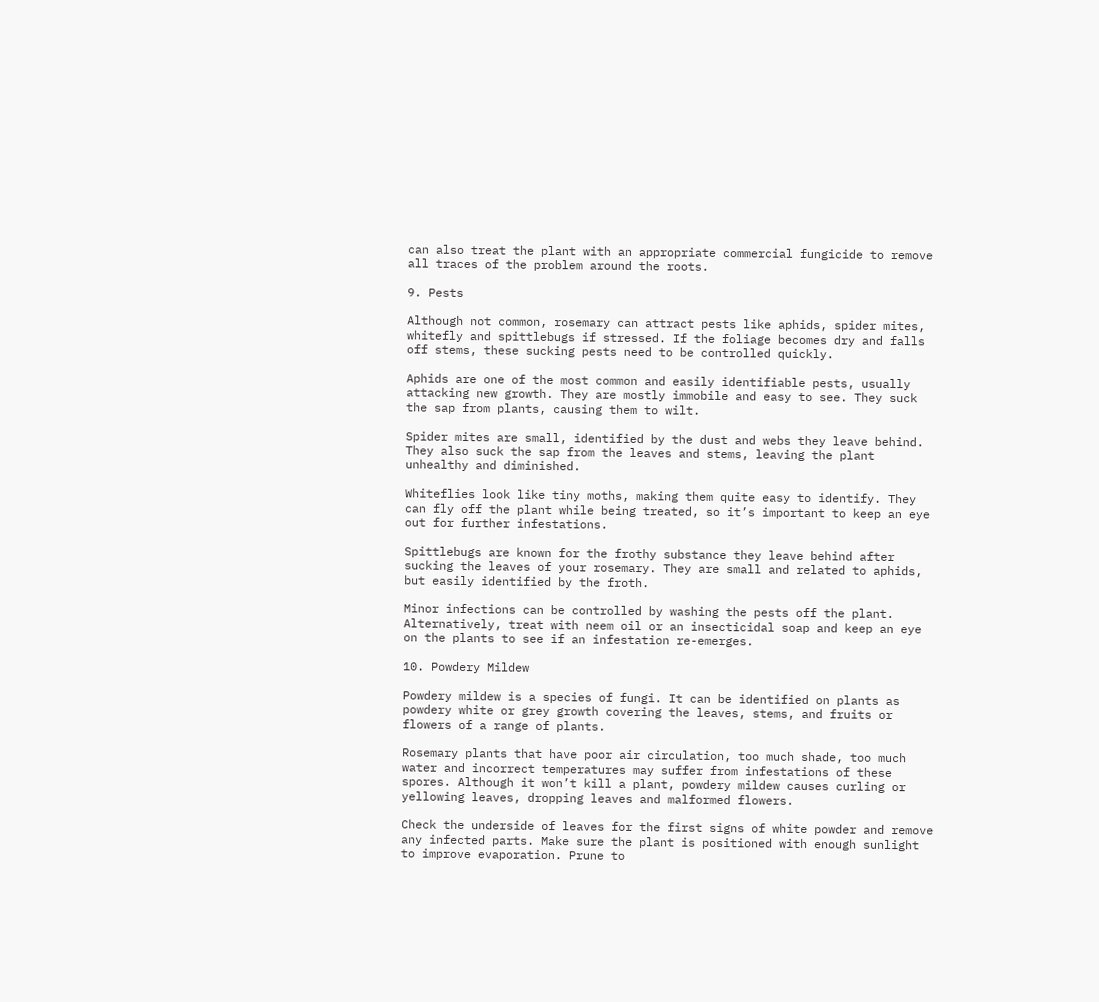can also treat the plant with an appropriate commercial fungicide to remove all traces of the problem around the roots.

9. Pests

Although not common, rosemary can attract pests like aphids, spider mites, whitefly and spittlebugs if stressed. If the foliage becomes dry and falls off stems, these sucking pests need to be controlled quickly.

Aphids are one of the most common and easily identifiable pests, usually attacking new growth. They are mostly immobile and easy to see. They suck the sap from plants, causing them to wilt.

Spider mites are small, identified by the dust and webs they leave behind. They also suck the sap from the leaves and stems, leaving the plant unhealthy and diminished.

Whiteflies look like tiny moths, making them quite easy to identify. They can fly off the plant while being treated, so it’s important to keep an eye out for further infestations.

Spittlebugs are known for the frothy substance they leave behind after sucking the leaves of your rosemary. They are small and related to aphids, but easily identified by the froth.

Minor infections can be controlled by washing the pests off the plant. Alternatively, treat with neem oil or an insecticidal soap and keep an eye on the plants to see if an infestation re-emerges.

10. Powdery Mildew

Powdery mildew is a species of fungi. It can be identified on plants as powdery white or grey growth covering the leaves, stems, and fruits or flowers of a range of plants.

Rosemary plants that have poor air circulation, too much shade, too much water and incorrect temperatures may suffer from infestations of these spores. Although it won’t kill a plant, powdery mildew causes curling or yellowing leaves, dropping leaves and malformed flowers.

Check the underside of leaves for the first signs of white powder and remove any infected parts. Make sure the plant is positioned with enough sunlight to improve evaporation. Prune to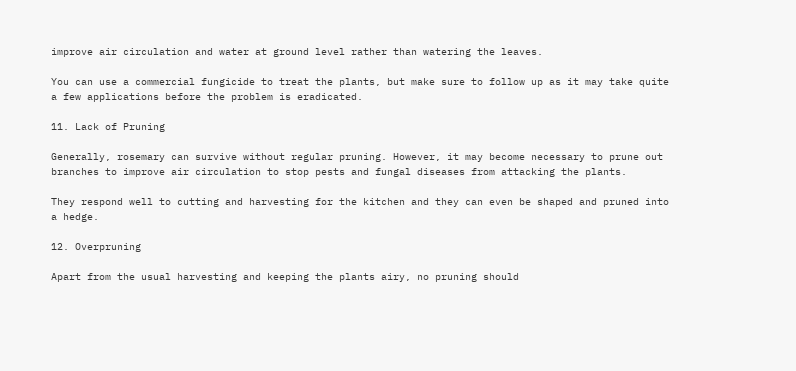improve air circulation and water at ground level rather than watering the leaves.

You can use a commercial fungicide to treat the plants, but make sure to follow up as it may take quite a few applications before the problem is eradicated.

11. Lack of Pruning

Generally, rosemary can survive without regular pruning. However, it may become necessary to prune out branches to improve air circulation to stop pests and fungal diseases from attacking the plants.

They respond well to cutting and harvesting for the kitchen and they can even be shaped and pruned into a hedge.

12. Overpruning

Apart from the usual harvesting and keeping the plants airy, no pruning should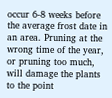occur 6-8 weeks before the average frost date in an area. Pruning at the wrong time of the year, or pruning too much, will damage the plants to the point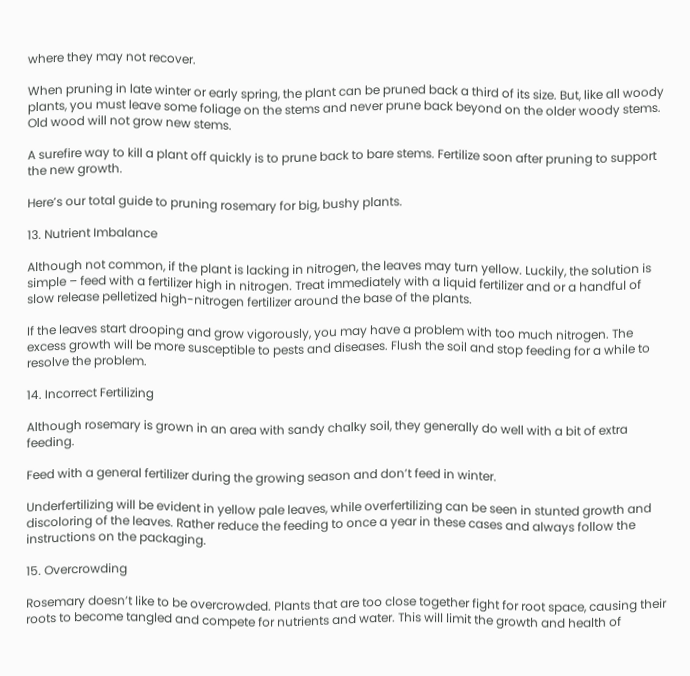where they may not recover.

When pruning in late winter or early spring, the plant can be pruned back a third of its size. But, like all woody plants, you must leave some foliage on the stems and never prune back beyond on the older woody stems. Old wood will not grow new stems.

A surefire way to kill a plant off quickly is to prune back to bare stems. Fertilize soon after pruning to support the new growth.

Here’s our total guide to pruning rosemary for big, bushy plants.

13. Nutrient Imbalance

Although not common, if the plant is lacking in nitrogen, the leaves may turn yellow. Luckily, the solution is simple – feed with a fertilizer high in nitrogen. Treat immediately with a liquid fertilizer and or a handful of slow release pelletized high-nitrogen fertilizer around the base of the plants.

If the leaves start drooping and grow vigorously, you may have a problem with too much nitrogen. The excess growth will be more susceptible to pests and diseases. Flush the soil and stop feeding for a while to resolve the problem.

14. Incorrect Fertilizing

Although rosemary is grown in an area with sandy chalky soil, they generally do well with a bit of extra feeding.

Feed with a general fertilizer during the growing season and don’t feed in winter.

Underfertilizing will be evident in yellow pale leaves, while overfertilizing can be seen in stunted growth and discoloring of the leaves. Rather reduce the feeding to once a year in these cases and always follow the instructions on the packaging.

15. Overcrowding

Rosemary doesn’t like to be overcrowded. Plants that are too close together fight for root space, causing their roots to become tangled and compete for nutrients and water. This will limit the growth and health of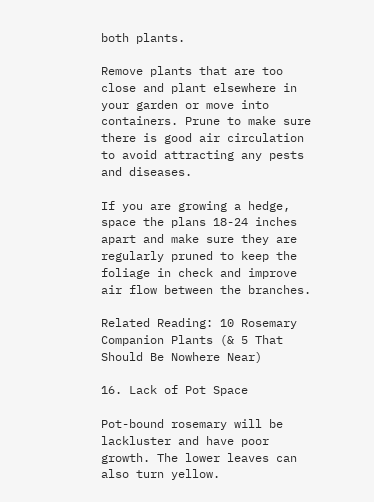both plants.

Remove plants that are too close and plant elsewhere in your garden or move into containers. Prune to make sure there is good air circulation to avoid attracting any pests and diseases.

If you are growing a hedge, space the plans 18-24 inches apart and make sure they are regularly pruned to keep the foliage in check and improve air flow between the branches.

Related Reading: 10 Rosemary Companion Plants (& 5 That Should Be Nowhere Near)

16. Lack of Pot Space

Pot-bound rosemary will be lackluster and have poor growth. The lower leaves can also turn yellow.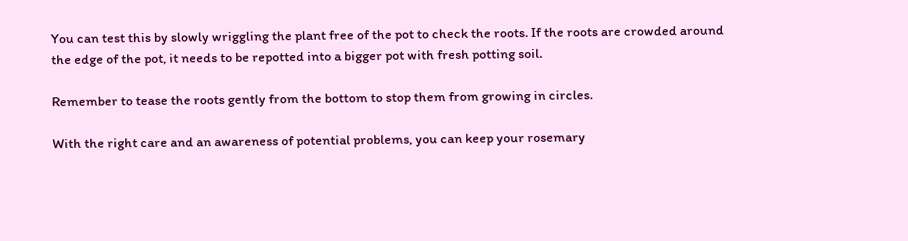You can test this by slowly wriggling the plant free of the pot to check the roots. If the roots are crowded around the edge of the pot, it needs to be repotted into a bigger pot with fresh potting soil.

Remember to tease the roots gently from the bottom to stop them from growing in circles.

With the right care and an awareness of potential problems, you can keep your rosemary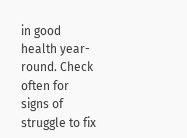in good health year-round. Check often for signs of struggle to fix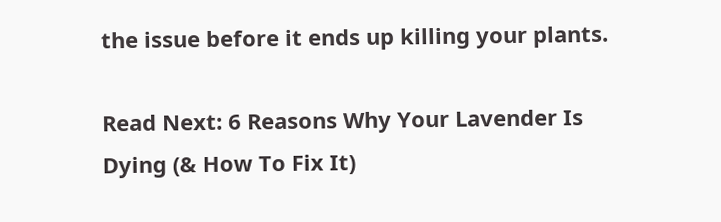the issue before it ends up killing your plants.

Read Next: 6 Reasons Why Your Lavender Is Dying (& How To Fix It)